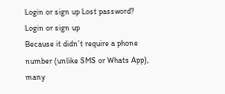Login or sign up Lost password?
Login or sign up
Because it didn’t require a phone number (unlike SMS or Whats App), many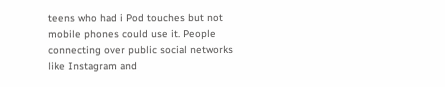teens who had i Pod touches but not mobile phones could use it. People connecting over public social networks like Instagram and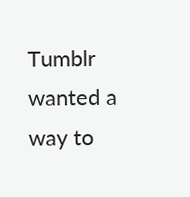Tumblr wanted a way to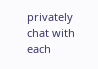privately chat with each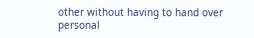other without having to hand over personal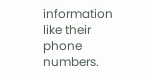information like their phone numbers.